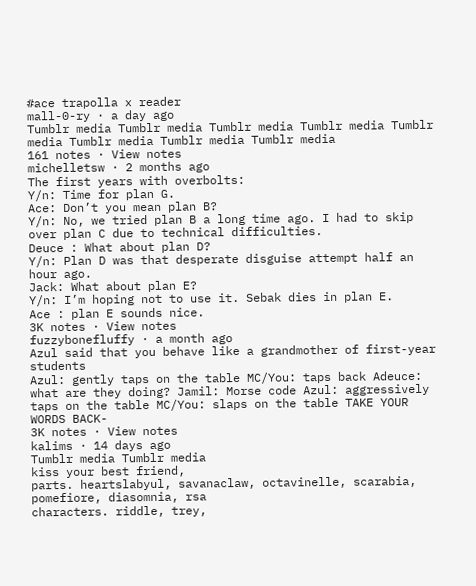#ace trapolla x reader
mall-0-ry · a day ago
Tumblr media Tumblr media Tumblr media Tumblr media Tumblr media Tumblr media Tumblr media Tumblr media
161 notes · View notes
michelletsw · 2 months ago
The first years with overbolts:
Y/n: Time for plan G.
Ace: Don’t you mean plan B?
Y/n: No, we tried plan B a long time ago. I had to skip over plan C due to technical difficulties.
Deuce : What about plan D?
Y/n: Plan D was that desperate disguise attempt half an hour ago.
Jack: What about plan E?
Y/n: I’m hoping not to use it. Sebak dies in plan E.
Ace : plan E sounds nice.
3K notes · View notes
fuzzybonefluffy · a month ago
Azul said that you behave like a grandmother of first-year students
Azul: gently taps on the table MC/You: taps back Adeuce: what are they doing? Jamil: Morse code Azul: aggressively taps on the table MC/You: slaps on the table TAKE YOUR WORDS BACK-
3K notes · View notes
kalims · 14 days ago
Tumblr media Tumblr media
kiss your best friend,
parts. heartslabyul, savanaclaw, octavinelle, scarabia, pomefiore, diasomnia, rsa
characters. riddle, trey,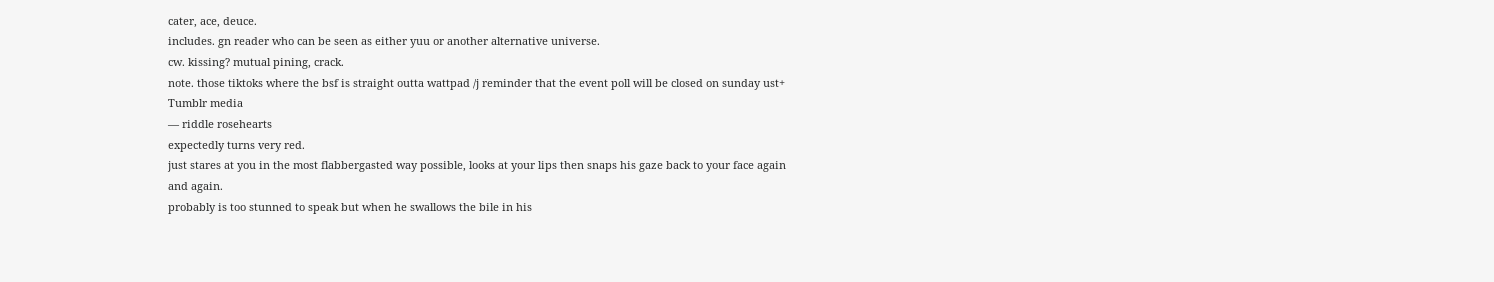cater, ace, deuce.
includes. gn reader who can be seen as either yuu or another alternative universe.
cw. kissing? mutual pining, crack.
note. those tiktoks where the bsf is straight outta wattpad /j reminder that the event poll will be closed on sunday ust+
Tumblr media
— riddle rosehearts
expectedly turns very red.
just stares at you in the most flabbergasted way possible, looks at your lips then snaps his gaze back to your face again and again.
probably is too stunned to speak but when he swallows the bile in his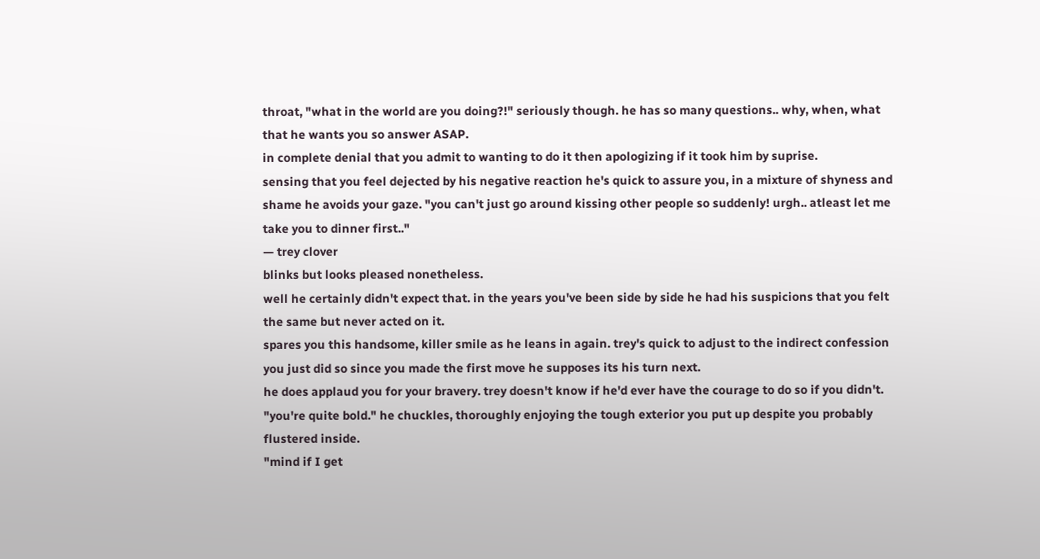throat, "what in the world are you doing?!" seriously though. he has so many questions.. why, when, what that he wants you so answer ASAP.
in complete denial that you admit to wanting to do it then apologizing if it took him by suprise.
sensing that you feel dejected by his negative reaction he's quick to assure you, in a mixture of shyness and shame he avoids your gaze. "you can't just go around kissing other people so suddenly! urgh.. atleast let me take you to dinner first.."
— trey clover
blinks but looks pleased nonetheless.
well he certainly didn't expect that. in the years you've been side by side he had his suspicions that you felt the same but never acted on it.
spares you this handsome, killer smile as he leans in again. trey's quick to adjust to the indirect confession you just did so since you made the first move he supposes its his turn next.
he does applaud you for your bravery. trey doesn't know if he'd ever have the courage to do so if you didn't. "you're quite bold." he chuckles, thoroughly enjoying the tough exterior you put up despite you probably flustered inside.
"mind if I get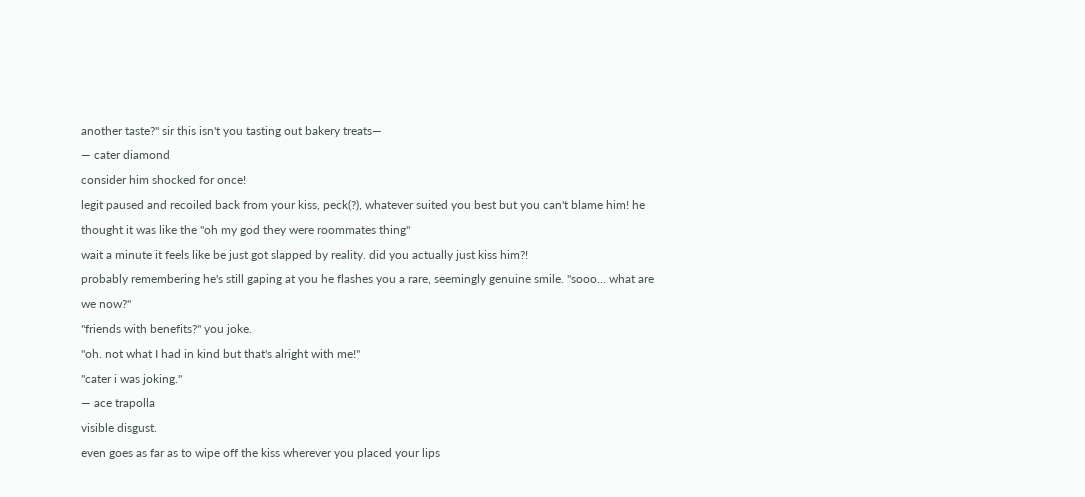another taste?" sir this isn't you tasting out bakery treats—
— cater diamond
consider him shocked for once!
legit paused and recoiled back from your kiss, peck(?), whatever suited you best but you can't blame him! he thought it was like the "oh my god they were roommates thing"
wait a minute it feels like be just got slapped by reality. did you actually just kiss him?!
probably remembering he's still gaping at you he flashes you a rare, seemingly genuine smile. "sooo... what are we now?"
"friends with benefits?" you joke.
"oh. not what I had in kind but that's alright with me!"
"cater i was joking."
— ace trapolla
visible disgust.
even goes as far as to wipe off the kiss wherever you placed your lips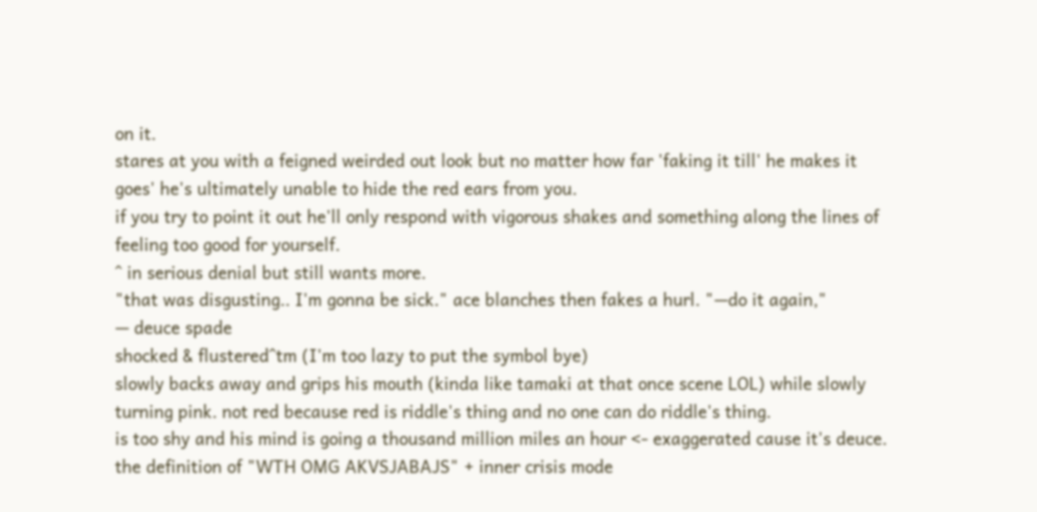on it.
stares at you with a feigned weirded out look but no matter how far 'faking it till' he makes it goes' he's ultimately unable to hide the red ears from you.
if you try to point it out he'll only respond with vigorous shakes and something along the lines of feeling too good for yourself.
^ in serious denial but still wants more.
"that was disgusting.. I'm gonna be sick." ace blanches then fakes a hurl. "—do it again,"
— deuce spade
shocked & flustered^tm (I'm too lazy to put the symbol bye)
slowly backs away and grips his mouth (kinda like tamaki at that once scene LOL) while slowly turning pink. not red because red is riddle's thing and no one can do riddle's thing.
is too shy and his mind is going a thousand million miles an hour <- exaggerated cause it's deuce.
the definition of "WTH OMG AKVSJABAJS" + inner crisis mode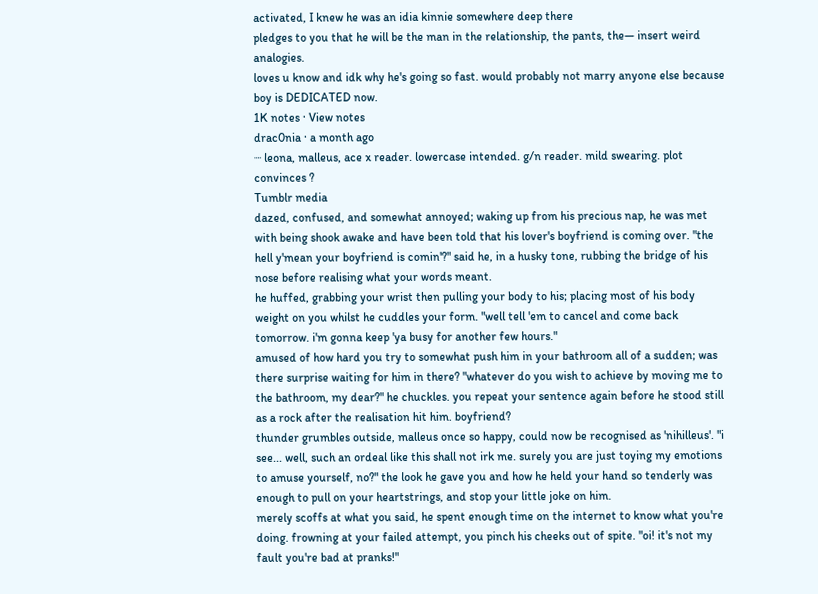activated, I knew he was an idia kinnie somewhere deep there
pledges to you that he will be the man in the relationship, the pants, the— insert weird analogies.
loves u know and idk why he's going so fast. would probably not marry anyone else because boy is DEDICATED now.
1K notes · View notes
drac0nia · a month ago
┈ leona, malleus, ace x reader. lowercase intended. g/n reader. mild swearing. plot convinces ?
Tumblr media
dazed, confused, and somewhat annoyed; waking up from his precious nap, he was met with being shook awake and have been told that his lover's boyfriend is coming over. "the hell y'mean your boyfriend is comin'?" said he, in a husky tone, rubbing the bridge of his nose before realising what your words meant.
he huffed, grabbing your wrist then pulling your body to his; placing most of his body weight on you whilst he cuddles your form. "well tell 'em to cancel and come back tomorrow. i'm gonna keep 'ya busy for another few hours."
amused of how hard you try to somewhat push him in your bathroom all of a sudden; was there surprise waiting for him in there? "whatever do you wish to achieve by moving me to the bathroom, my dear?" he chuckles. you repeat your sentence again before he stood still as a rock after the realisation hit him. boyfriend?
thunder grumbles outside, malleus once so happy, could now be recognised as 'nihilleus'. "i see... well, such an ordeal like this shall not irk me. surely you are just toying my emotions to amuse yourself, no?" the look he gave you and how he held your hand so tenderly was enough to pull on your heartstrings, and stop your little joke on him.
merely scoffs at what you said, he spent enough time on the internet to know what you're doing. frowning at your failed attempt, you pinch his cheeks out of spite. "oi! it's not my fault you're bad at pranks!"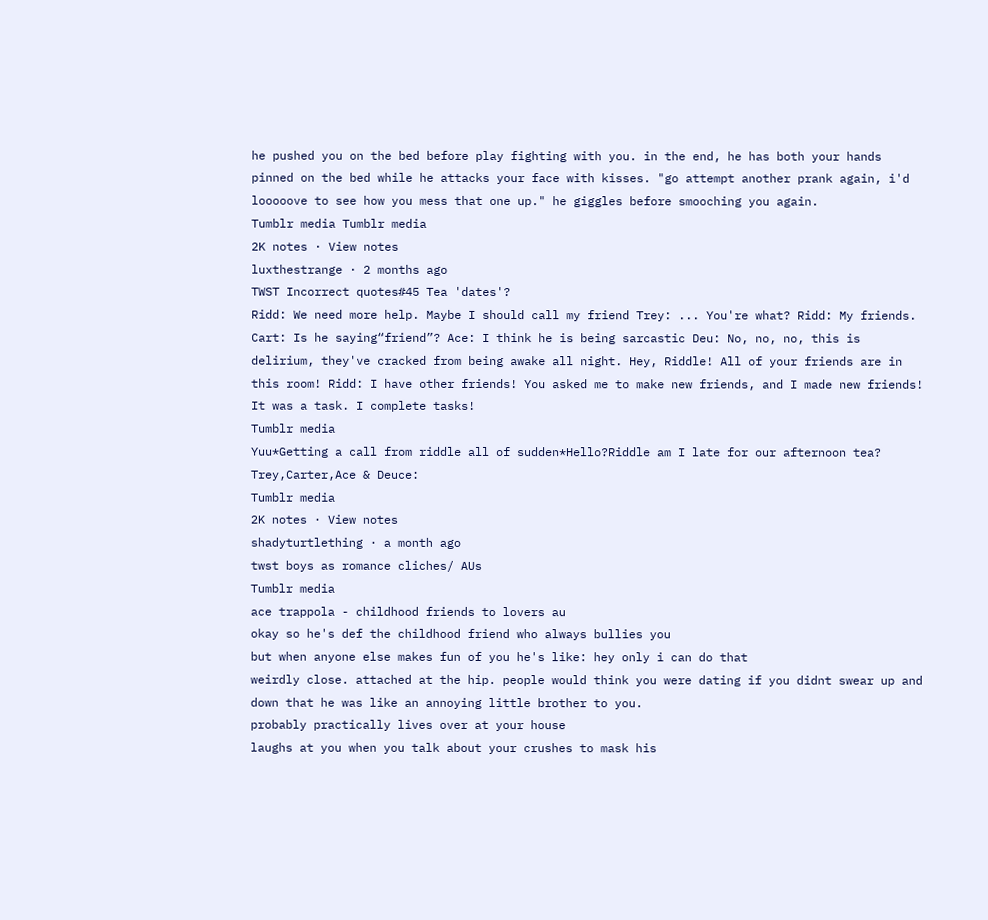he pushed you on the bed before play fighting with you. in the end, he has both your hands pinned on the bed while he attacks your face with kisses. "go attempt another prank again, i'd looooove to see how you mess that one up." he giggles before smooching you again.
Tumblr media Tumblr media
2K notes · View notes
luxthestrange · 2 months ago
TWST Incorrect quotes#45 Tea 'dates'?
Ridd: We need more help. Maybe I should call my friend Trey: ... You're what? Ridd: My friends. Cart: Is he saying“friend”? Ace: I think he is being sarcastic Deu: No, no, no, this is delirium, they've cracked from being awake all night. Hey, Riddle! All of your friends are in this room! Ridd: I have other friends! You asked me to make new friends, and I made new friends! It was a task. I complete tasks!
Tumblr media
Yuu*Getting a call from riddle all of sudden*Hello?Riddle am I late for our afternoon tea?
Trey,Carter,Ace & Deuce:
Tumblr media
2K notes · View notes
shadyturtlething · a month ago
twst boys as romance cliches/ AUs
Tumblr media
ace trappola - childhood friends to lovers au
okay so he's def the childhood friend who always bullies you
but when anyone else makes fun of you he's like: hey only i can do that
weirdly close. attached at the hip. people would think you were dating if you didnt swear up and down that he was like an annoying little brother to you.
probably practically lives over at your house
laughs at you when you talk about your crushes to mask his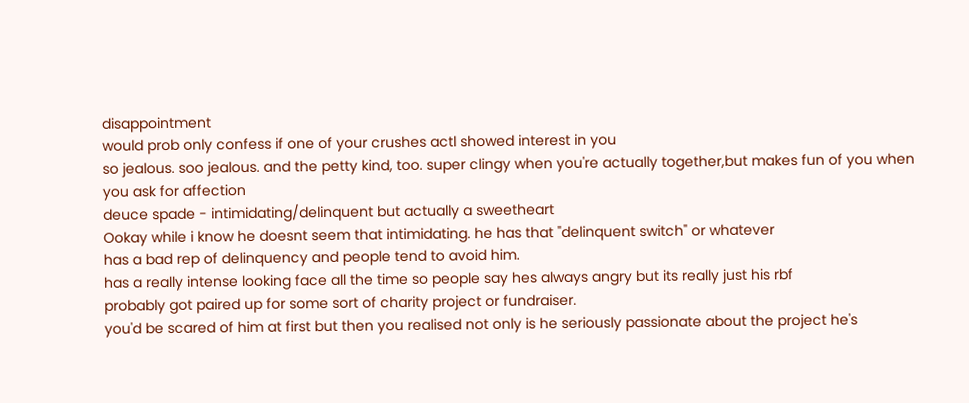disappointment
would prob only confess if one of your crushes actl showed interest in you
so jealous. soo jealous. and the petty kind, too. super clingy when you're actually together,but makes fun of you when you ask for affection
deuce spade - intimidating/delinquent but actually a sweetheart
Ookay while i know he doesnt seem that intimidating. he has that "delinquent switch" or whatever
has a bad rep of delinquency and people tend to avoid him.
has a really intense looking face all the time so people say hes always angry but its really just his rbf
probably got paired up for some sort of charity project or fundraiser.
you'd be scared of him at first but then you realised not only is he seriously passionate about the project he's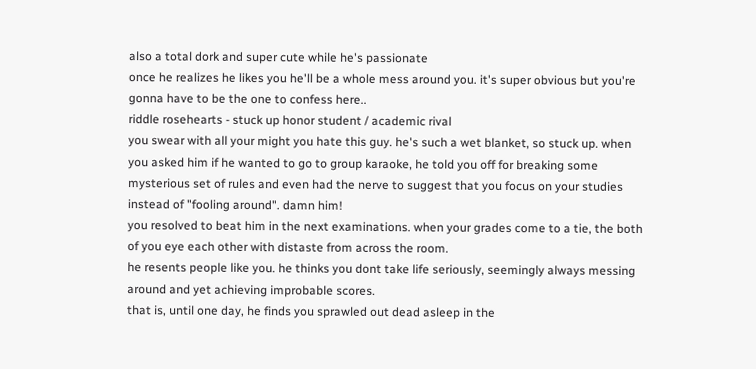also a total dork and super cute while he's passionate
once he realizes he likes you he'll be a whole mess around you. it's super obvious but you're gonna have to be the one to confess here..
riddle rosehearts - stuck up honor student / academic rival
you swear with all your might you hate this guy. he's such a wet blanket, so stuck up. when you asked him if he wanted to go to group karaoke, he told you off for breaking some mysterious set of rules and even had the nerve to suggest that you focus on your studies instead of "fooling around". damn him!
you resolved to beat him in the next examinations. when your grades come to a tie, the both of you eye each other with distaste from across the room.
he resents people like you. he thinks you dont take life seriously, seemingly always messing around and yet achieving improbable scores.
that is, until one day, he finds you sprawled out dead asleep in the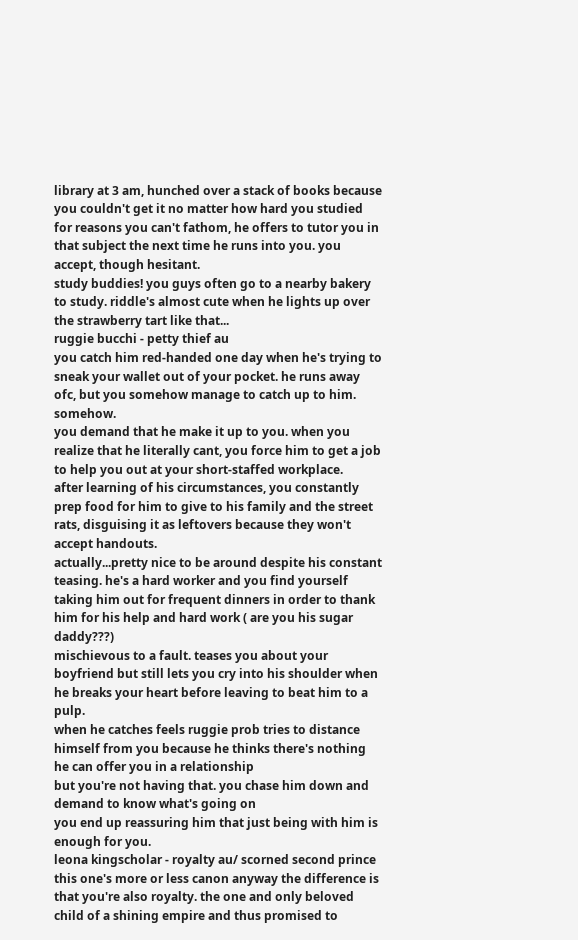library at 3 am, hunched over a stack of books because you couldn't get it no matter how hard you studied
for reasons you can't fathom, he offers to tutor you in that subject the next time he runs into you. you accept, though hesitant.
study buddies! you guys often go to a nearby bakery to study. riddle's almost cute when he lights up over the strawberry tart like that...
ruggie bucchi - petty thief au
you catch him red-handed one day when he's trying to sneak your wallet out of your pocket. he runs away ofc, but you somehow manage to catch up to him. somehow.
you demand that he make it up to you. when you realize that he literally cant, you force him to get a job to help you out at your short-staffed workplace.
after learning of his circumstances, you constantly prep food for him to give to his family and the street rats, disguising it as leftovers because they won't accept handouts.
actually...pretty nice to be around despite his constant teasing. he's a hard worker and you find yourself taking him out for frequent dinners in order to thank him for his help and hard work ( are you his sugar daddy???)
mischievous to a fault. teases you about your boyfriend but still lets you cry into his shoulder when he breaks your heart before leaving to beat him to a pulp.
when he catches feels ruggie prob tries to distance himself from you because he thinks there's nothing he can offer you in a relationship
but you're not having that. you chase him down and demand to know what's going on
you end up reassuring him that just being with him is enough for you.
leona kingscholar - royalty au/ scorned second prince
this one's more or less canon anyway the difference is that you're also royalty. the one and only beloved child of a shining empire and thus promised to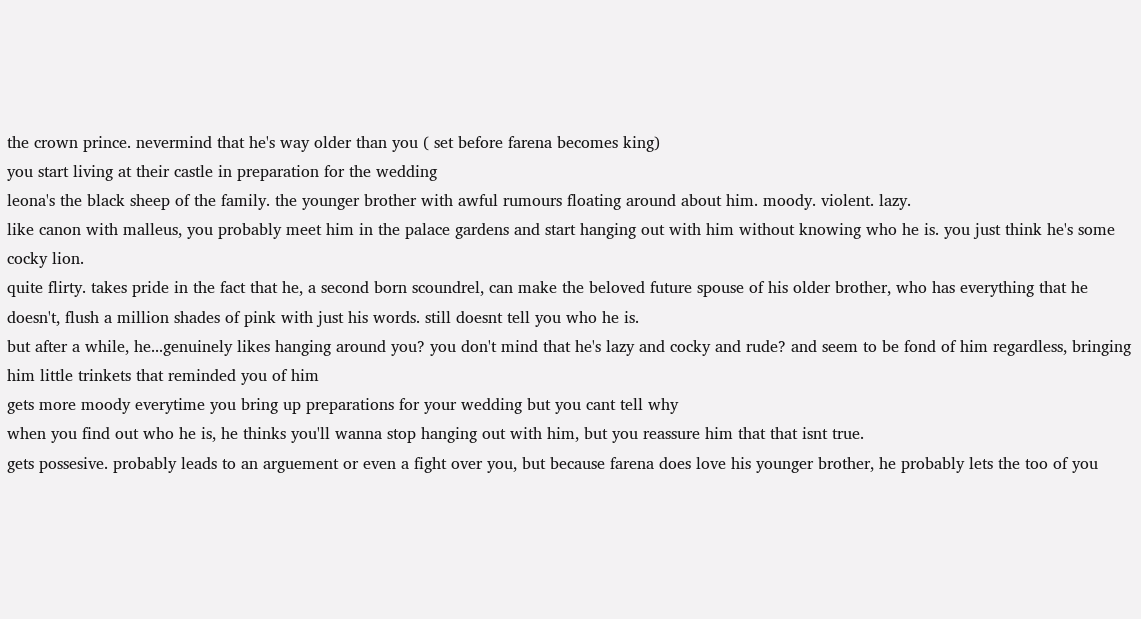the crown prince. nevermind that he's way older than you ( set before farena becomes king)
you start living at their castle in preparation for the wedding
leona's the black sheep of the family. the younger brother with awful rumours floating around about him. moody. violent. lazy.
like canon with malleus, you probably meet him in the palace gardens and start hanging out with him without knowing who he is. you just think he's some cocky lion.
quite flirty. takes pride in the fact that he, a second born scoundrel, can make the beloved future spouse of his older brother, who has everything that he doesn't, flush a million shades of pink with just his words. still doesnt tell you who he is.
but after a while, he...genuinely likes hanging around you? you don't mind that he's lazy and cocky and rude? and seem to be fond of him regardless, bringing him little trinkets that reminded you of him
gets more moody everytime you bring up preparations for your wedding but you cant tell why
when you find out who he is, he thinks you'll wanna stop hanging out with him, but you reassure him that that isnt true.
gets possesive. probably leads to an arguement or even a fight over you, but because farena does love his younger brother, he probably lets the too of you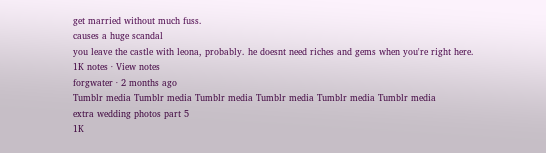get married without much fuss.
causes a huge scandal
you leave the castle with leona, probably. he doesnt need riches and gems when you're right here.
1K notes · View notes
forgwater · 2 months ago
Tumblr media Tumblr media Tumblr media Tumblr media Tumblr media Tumblr media
extra wedding photos part 5
1K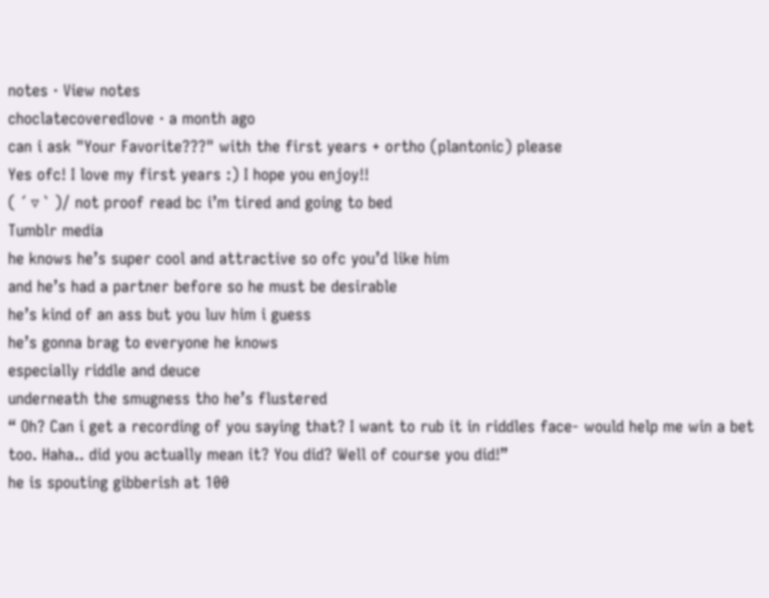notes · View notes
choclatecoveredlove · a month ago
can i ask "Your Favorite???" with the first years + ortho (plantonic) please
Yes ofc! I love my first years :) I hope you enjoy!!
( ´ ▿ ` )/ not proof read bc i’m tired and going to bed
Tumblr media
he knows he’s super cool and attractive so ofc you’d like him
and he’s had a partner before so he must be desirable
he’s kind of an ass but you luv him i guess
he’s gonna brag to everyone he knows
especially riddle and deuce
underneath the smugness tho he’s flustered
“ Oh? Can i get a recording of you saying that? I want to rub it in riddles face- would help me win a bet too. Haha.. did you actually mean it? You did? Well of course you did!”
he is spouting gibberish at 100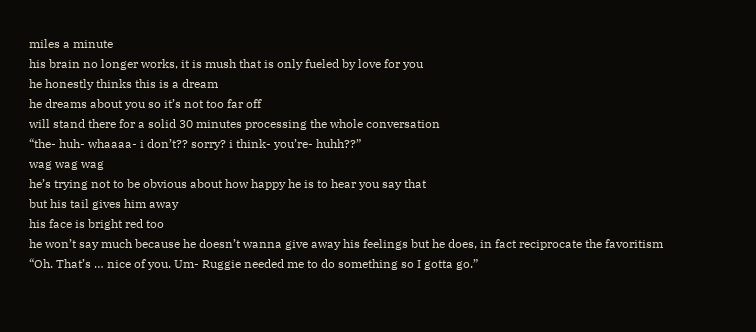miles a minute
his brain no longer works, it is mush that is only fueled by love for you
he honestly thinks this is a dream
he dreams about you so it’s not too far off
will stand there for a solid 30 minutes processing the whole conversation
“the- huh- whaaaa- i don’t?? sorry? i think- you’re- huhh??”
wag wag wag
he’s trying not to be obvious about how happy he is to hear you say that
but his tail gives him away
his face is bright red too
he won’t say much because he doesn’t wanna give away his feelings but he does, in fact reciprocate the favoritism
“Oh. That’s … nice of you. Um- Ruggie needed me to do something so I gotta go.”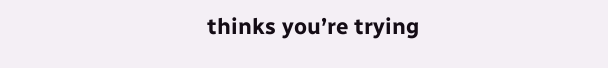thinks you’re trying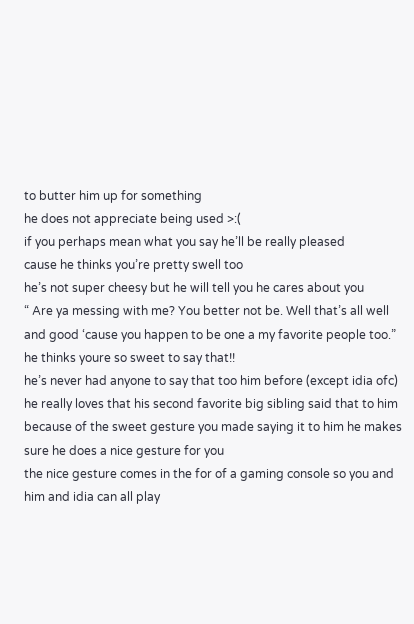to butter him up for something
he does not appreciate being used >:(
if you perhaps mean what you say he’ll be really pleased
cause he thinks you’re pretty swell too
he’s not super cheesy but he will tell you he cares about you
“ Are ya messing with me? You better not be. Well that’s all well and good ‘cause you happen to be one a my favorite people too.”
he thinks youre so sweet to say that!!
he’s never had anyone to say that too him before (except idia ofc)
he really loves that his second favorite big sibling said that to him
because of the sweet gesture you made saying it to him he makes sure he does a nice gesture for you
the nice gesture comes in the for of a gaming console so you and him and idia can all play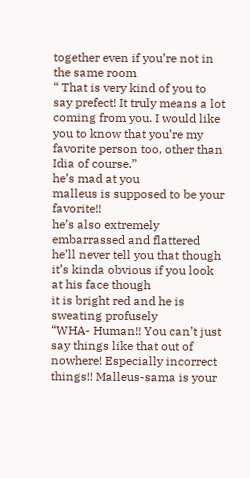together even if you’re not in the same room
“ That is very kind of you to say prefect! It truly means a lot coming from you. I would like you to know that you’re my favorite person too, other than Idia of course.”
he’s mad at you
malleus is supposed to be your favorite!!
he’s also extremely embarrassed and flattered
he’ll never tell you that though
it’s kinda obvious if you look at his face though
it is bright red and he is sweating profusely
“WHA- Human!! You can’t just say things like that out of nowhere! Especially incorrect things!! Malleus-sama is your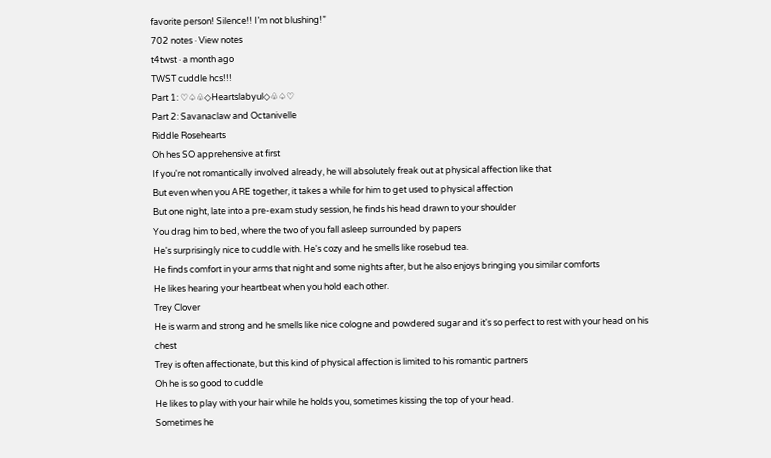favorite person! Silence!! I’m not blushing!”
702 notes · View notes
t4twst · a month ago
TWST cuddle hcs!!!
Part 1: ♡♤♧◇Heartslabyul◇♧♤♡
Part 2: Savanaclaw and Octanivelle
Riddle Rosehearts
Oh hes SO apprehensive at first
If you're not romantically involved already, he will absolutely freak out at physical affection like that
But even when you ARE together, it takes a while for him to get used to physical affection
But one night, late into a pre-exam study session, he finds his head drawn to your shoulder
You drag him to bed, where the two of you fall asleep surrounded by papers
He's surprisingly nice to cuddle with. He's cozy and he smells like rosebud tea.
He finds comfort in your arms that night and some nights after, but he also enjoys bringing you similar comforts
He likes hearing your heartbeat when you hold each other.
Trey Clover
He is warm and strong and he smells like nice cologne and powdered sugar and it's so perfect to rest with your head on his chest
Trey is often affectionate, but this kind of physical affection is limited to his romantic partners
Oh he is so good to cuddle
He likes to play with your hair while he holds you, sometimes kissing the top of your head.
Sometimes he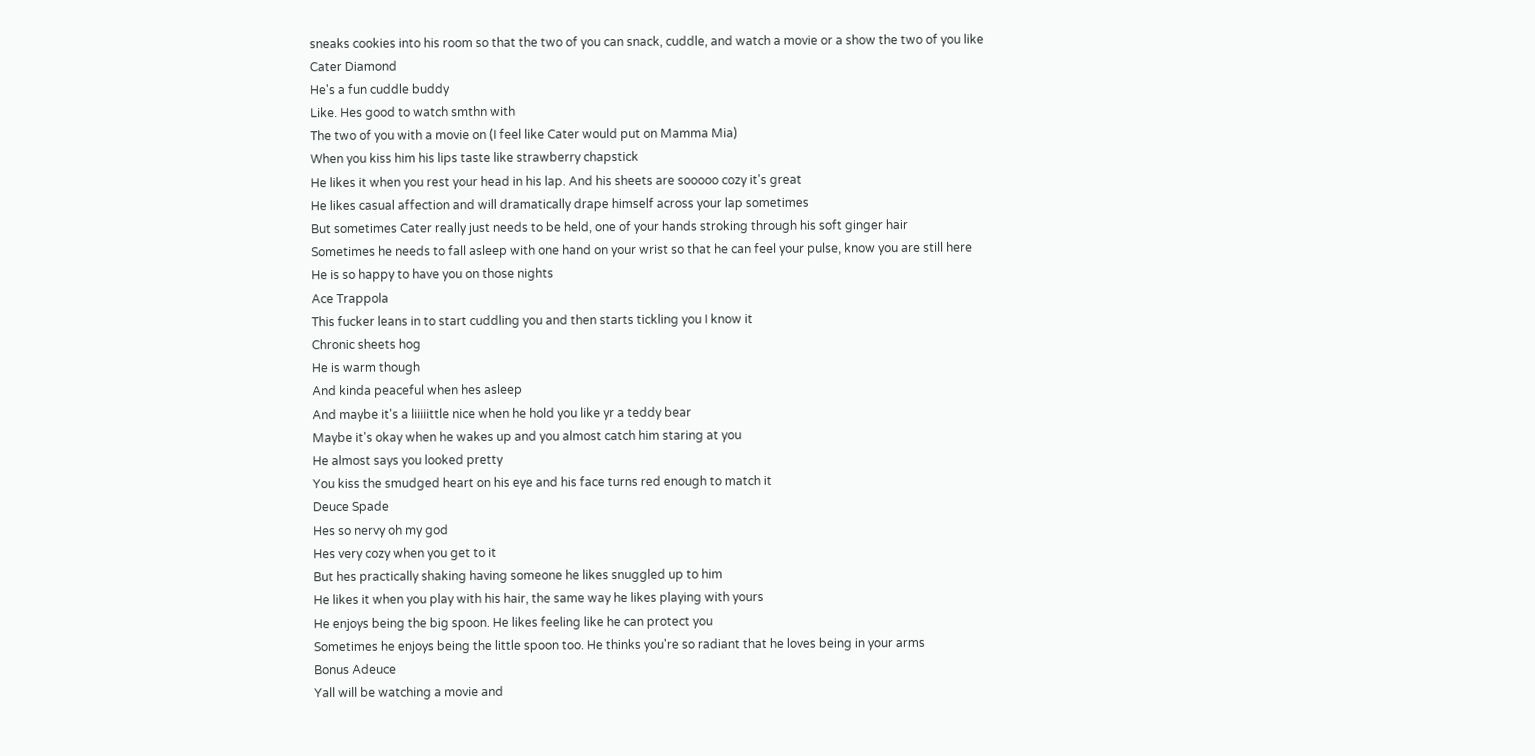sneaks cookies into his room so that the two of you can snack, cuddle, and watch a movie or a show the two of you like
Cater Diamond
He's a fun cuddle buddy
Like. Hes good to watch smthn with
The two of you with a movie on (I feel like Cater would put on Mamma Mia)
When you kiss him his lips taste like strawberry chapstick
He likes it when you rest your head in his lap. And his sheets are sooooo cozy it's great
He likes casual affection and will dramatically drape himself across your lap sometimes
But sometimes Cater really just needs to be held, one of your hands stroking through his soft ginger hair
Sometimes he needs to fall asleep with one hand on your wrist so that he can feel your pulse, know you are still here
He is so happy to have you on those nights
Ace Trappola
This fucker leans in to start cuddling you and then starts tickling you I know it
Chronic sheets hog
He is warm though
And kinda peaceful when hes asleep
And maybe it's a liiiiittle nice when he hold you like yr a teddy bear
Maybe it's okay when he wakes up and you almost catch him staring at you
He almost says you looked pretty
You kiss the smudged heart on his eye and his face turns red enough to match it
Deuce Spade
Hes so nervy oh my god
Hes very cozy when you get to it
But hes practically shaking having someone he likes snuggled up to him
He likes it when you play with his hair, the same way he likes playing with yours
He enjoys being the big spoon. He likes feeling like he can protect you
Sometimes he enjoys being the little spoon too. He thinks you're so radiant that he loves being in your arms
Bonus Adeuce
Yall will be watching a movie and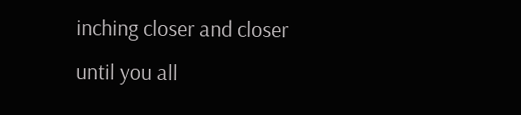inching closer and closer until you all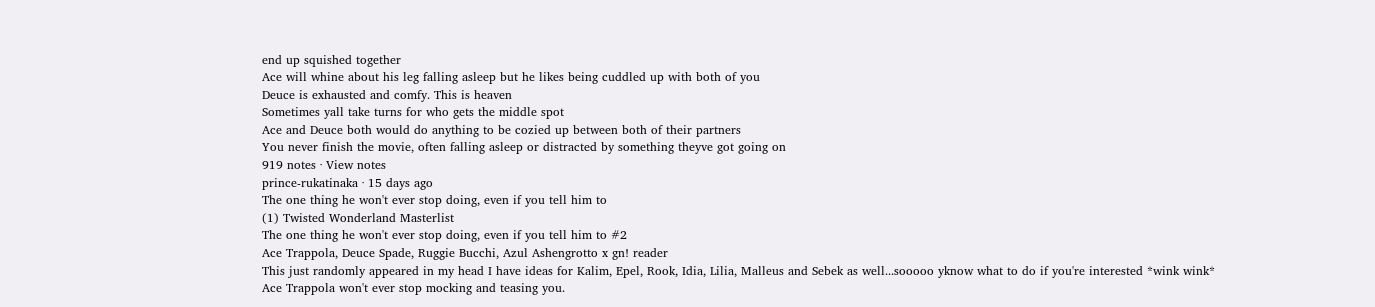end up squished together
Ace will whine about his leg falling asleep but he likes being cuddled up with both of you
Deuce is exhausted and comfy. This is heaven
Sometimes yall take turns for who gets the middle spot
Ace and Deuce both would do anything to be cozied up between both of their partners
You never finish the movie, often falling asleep or distracted by something theyve got going on
919 notes · View notes
prince-rukatinaka · 15 days ago
The one thing he won't ever stop doing, even if you tell him to
(1) Twisted Wonderland Masterlist
The one thing he won't ever stop doing, even if you tell him to #2
Ace Trappola, Deuce Spade, Ruggie Bucchi, Azul Ashengrotto x gn! reader
This just randomly appeared in my head I have ideas for Kalim, Epel, Rook, Idia, Lilia, Malleus and Sebek as well...sooooo yknow what to do if you're interested *wink wink*
Ace Trappola won't ever stop mocking and teasing you.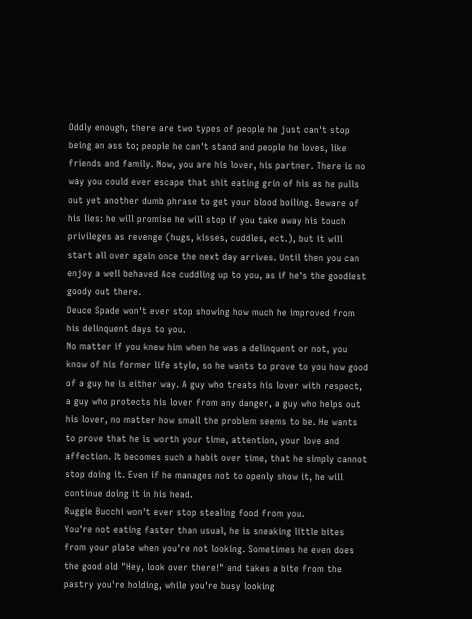Oddly enough, there are two types of people he just can't stop being an ass to; people he can't stand and people he loves, like friends and family. Now, you are his lover, his partner. There is no way you could ever escape that shit eating grin of his as he pulls out yet another dumb phrase to get your blood boiling. Beware of his lies: he will promise he will stop if you take away his touch privileges as revenge (hugs, kisses, cuddles, ect.), but it will start all over again once the next day arrives. Until then you can enjoy a well behaved Ace cuddling up to you, as if he's the goodiest goody out there.
Deuce Spade won't ever stop showing how much he improved from his delinquent days to you.
No matter if you knew him when he was a delinquent or not, you know of his former life style, so he wants to prove to you how good of a guy he is either way. A guy who treats his lover with respect, a guy who protects his lover from any danger, a guy who helps out his lover, no matter how small the problem seems to be. He wants to prove that he is worth your time, attention, your love and affection. It becomes such a habit over time, that he simply cannot stop doing it. Even if he manages not to openly show it, he will continue doing it in his head.
Ruggie Bucchi won't ever stop stealing food from you.
You're not eating faster than usual, he is sneaking little bites from your plate when you're not looking. Sometimes he even does the good old "Hey, look over there!" and takes a bite from the pastry you're holding, while you're busy looking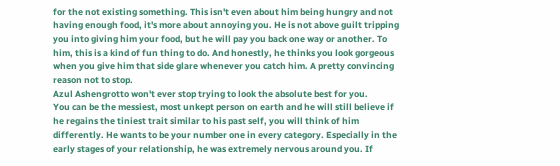for the not existing something. This isn't even about him being hungry and not having enough food, it's more about annoying you. He is not above guilt tripping you into giving him your food, but he will pay you back one way or another. To him, this is a kind of fun thing to do. And honestly, he thinks you look gorgeous when you give him that side glare whenever you catch him. A pretty convincing reason not to stop.
Azul Ashengrotto won't ever stop trying to look the absolute best for you.
You can be the messiest, most unkept person on earth and he will still believe if he regains the tiniest trait similar to his past self, you will think of him differently. He wants to be your number one in every category. Especially in the early stages of your relationship, he was extremely nervous around you. If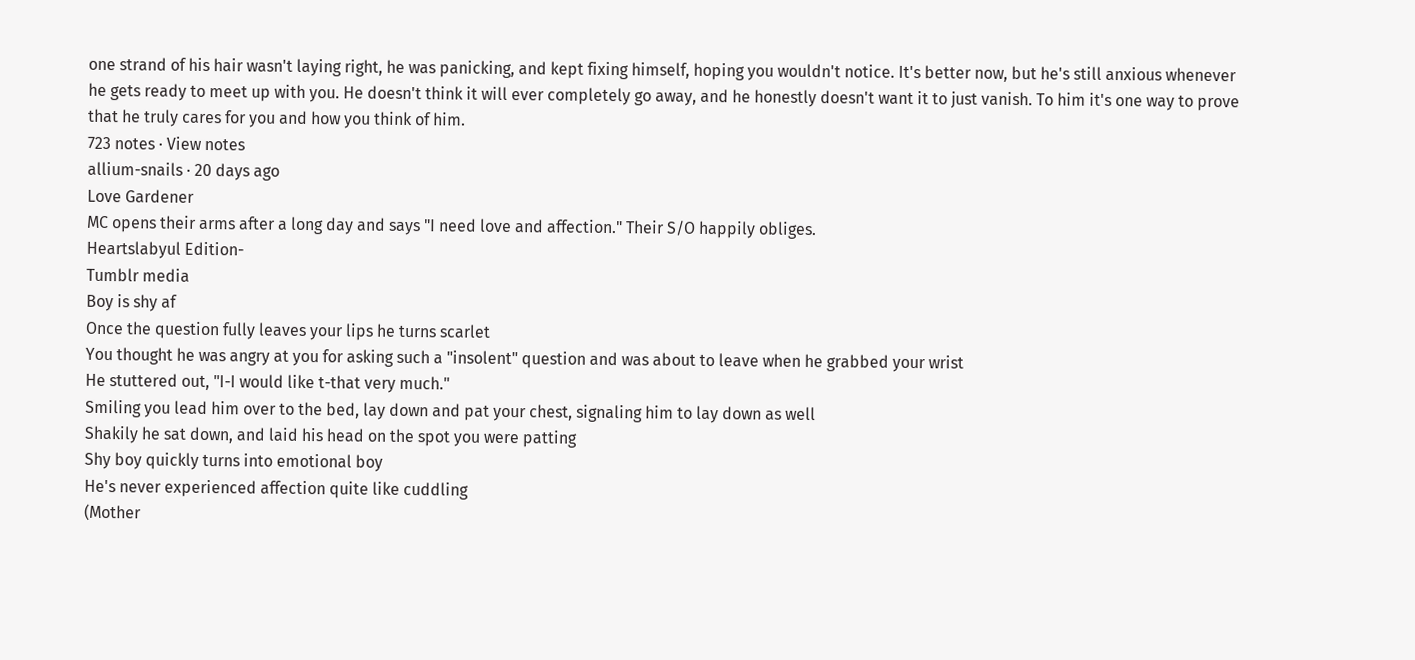one strand of his hair wasn't laying right, he was panicking, and kept fixing himself, hoping you wouldn't notice. It's better now, but he's still anxious whenever he gets ready to meet up with you. He doesn't think it will ever completely go away, and he honestly doesn't want it to just vanish. To him it's one way to prove that he truly cares for you and how you think of him.
723 notes · View notes
allium-snails · 20 days ago
Love Gardener
MC opens their arms after a long day and says "I need love and affection." Their S/O happily obliges.
Heartslabyul Edition-
Tumblr media
Boy is shy af
Once the question fully leaves your lips he turns scarlet
You thought he was angry at you for asking such a "insolent" question and was about to leave when he grabbed your wrist
He stuttered out, "I-I would like t-that very much."
Smiling you lead him over to the bed, lay down and pat your chest, signaling him to lay down as well
Shakily he sat down, and laid his head on the spot you were patting
Shy boy quickly turns into emotional boy
He's never experienced affection quite like cuddling
(Mother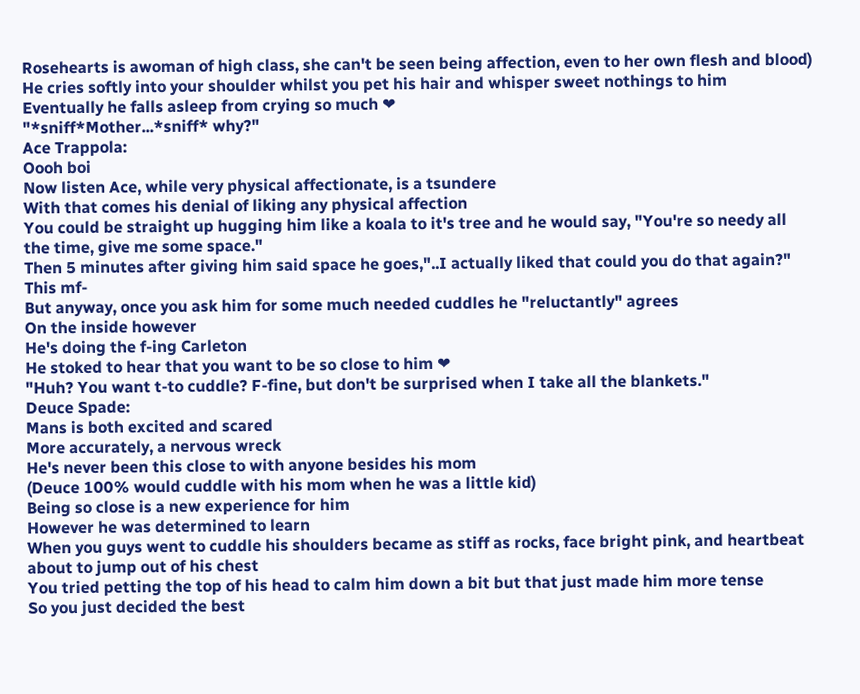Rosehearts is awoman of high class, she can't be seen being affection, even to her own flesh and blood)
He cries softly into your shoulder whilst you pet his hair and whisper sweet nothings to him
Eventually he falls asleep from crying so much ❤
"*sniff*Mother...*sniff* why?"
Ace Trappola:
Oooh boi
Now listen Ace, while very physical affectionate, is a tsundere
With that comes his denial of liking any physical affection
You could be straight up hugging him like a koala to it's tree and he would say, "You're so needy all the time, give me some space."
Then 5 minutes after giving him said space he goes,"..I actually liked that could you do that again?"
This mf-
But anyway, once you ask him for some much needed cuddles he "reluctantly" agrees
On the inside however
He's doing the f-ing Carleton
He stoked to hear that you want to be so close to him ❤
"Huh? You want t-to cuddle? F-fine, but don't be surprised when I take all the blankets."
Deuce Spade:
Mans is both excited and scared
More accurately, a nervous wreck
He's never been this close to with anyone besides his mom
(Deuce 100% would cuddle with his mom when he was a little kid)
Being so close is a new experience for him
However he was determined to learn
When you guys went to cuddle his shoulders became as stiff as rocks, face bright pink, and heartbeat about to jump out of his chest
You tried petting the top of his head to calm him down a bit but that just made him more tense
So you just decided the best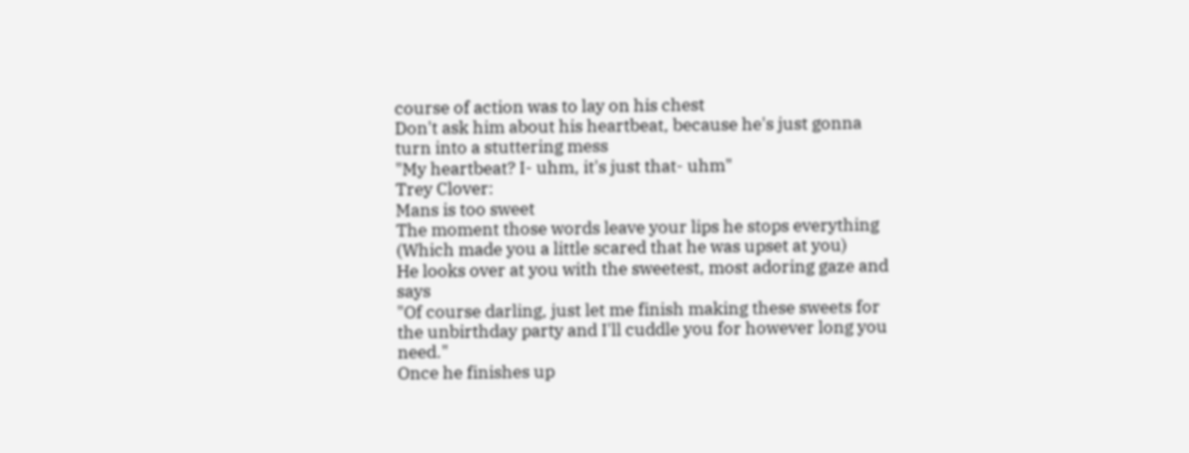course of action was to lay on his chest
Don't ask him about his heartbeat, because he's just gonna turn into a stuttering mess
"My heartbeat? I- uhm, it's just that- uhm"
Trey Clover:
Mans is too sweet
The moment those words leave your lips he stops everything
(Which made you a little scared that he was upset at you)
He looks over at you with the sweetest, most adoring gaze and says
"Of course darling, just let me finish making these sweets for the unbirthday party and I'll cuddle you for however long you need."
Once he finishes up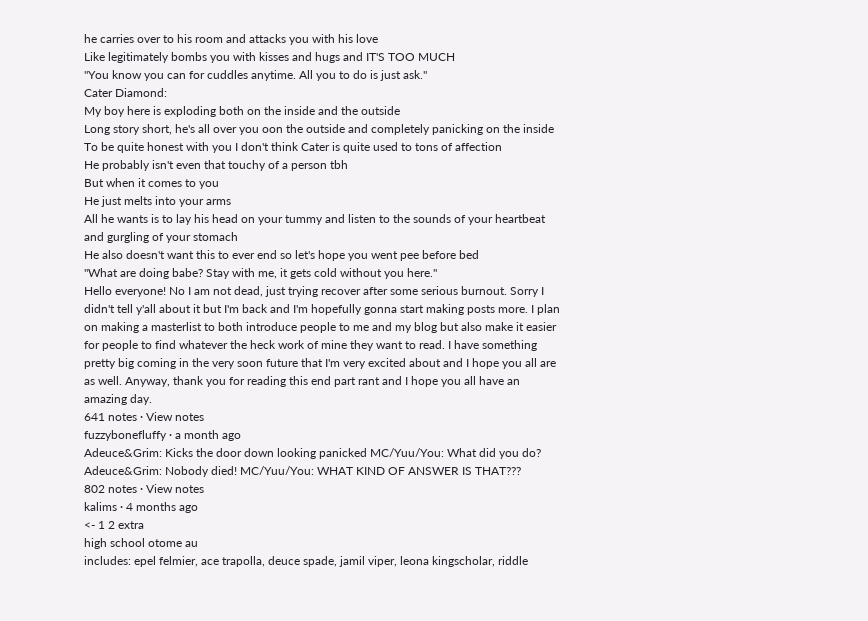he carries over to his room and attacks you with his love
Like legitimately bombs you with kisses and hugs and IT'S TOO MUCH
"You know you can for cuddles anytime. All you to do is just ask."
Cater Diamond:
My boy here is exploding both on the inside and the outside
Long story short, he's all over you oon the outside and completely panicking on the inside
To be quite honest with you I don't think Cater is quite used to tons of affection
He probably isn't even that touchy of a person tbh
But when it comes to you
He just melts into your arms
All he wants is to lay his head on your tummy and listen to the sounds of your heartbeat and gurgling of your stomach
He also doesn't want this to ever end so let's hope you went pee before bed
"What are doing babe? Stay with me, it gets cold without you here."
Hello everyone! No I am not dead, just trying recover after some serious burnout. Sorry I didn't tell y'all about it but I'm back and I'm hopefully gonna start making posts more. I plan on making a masterlist to both introduce people to me and my blog but also make it easier for people to find whatever the heck work of mine they want to read. I have something pretty big coming in the very soon future that I'm very excited about and I hope you all are as well. Anyway, thank you for reading this end part rant and I hope you all have an amazing day.
641 notes · View notes
fuzzybonefluffy · a month ago
Adeuce&Grim: Kicks the door down looking panicked MC/Yuu/You: What did you do? Adeuce&Grim: Nobody died! MC/Yuu/You: WHAT KIND OF ANSWER IS THAT???
802 notes · View notes
kalims · 4 months ago
<- 1 2 extra
high school otome au
includes: epel felmier, ace trapolla, deuce spade, jamil viper, leona kingscholar, riddle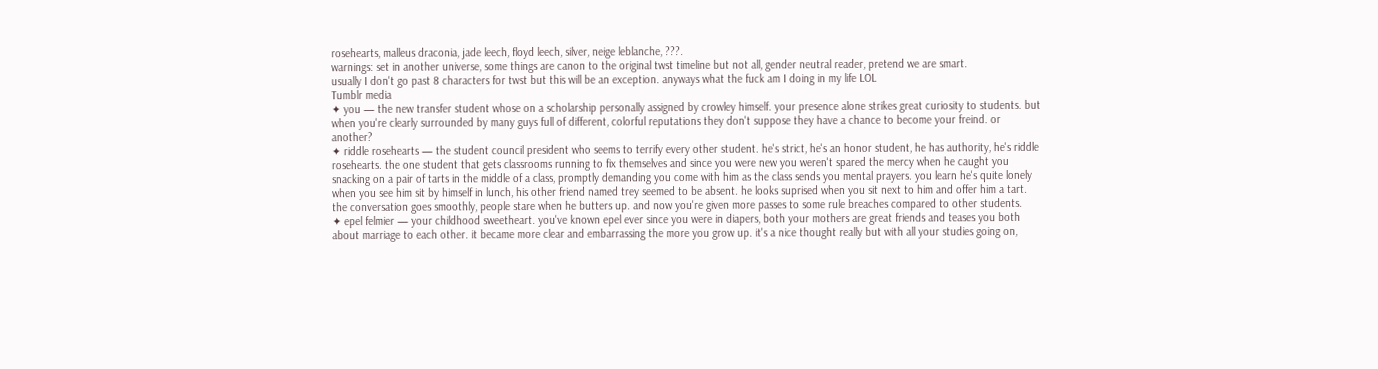rosehearts, malleus draconia, jade leech, floyd leech, silver, neige leblanche, ???.
warnings: set in another universe, some things are canon to the original twst timeline but not all, gender neutral reader, pretend we are smart.
usually I don't go past 8 characters for twst but this will be an exception. anyways what the fuck am I doing in my life LOL
Tumblr media
✦ you — the new transfer student whose on a scholarship personally assigned by crowley himself. your presence alone strikes great curiosity to students. but when you're clearly surrounded by many guys full of different, colorful reputations they don't suppose they have a chance to become your freind. or another?
✦ riddle rosehearts — the student council president who seems to terrify every other student. he's strict, he's an honor student, he has authority, he's riddle rosehearts. the one student that gets classrooms running to fix themselves and since you were new you weren't spared the mercy when he caught you snacking on a pair of tarts in the middle of a class, promptly demanding you come with him as the class sends you mental prayers. you learn he's quite lonely when you see him sit by himself in lunch, his other friend named trey seemed to be absent. he looks suprised when you sit next to him and offer him a tart. the conversation goes smoothly, people stare when he butters up. and now you're given more passes to some rule breaches compared to other students.
✦ epel felmier — your childhood sweetheart. you've known epel ever since you were in diapers, both your mothers are great friends and teases you both about marriage to each other. it became more clear and embarrassing the more you grow up. it's a nice thought really but with all your studies going on,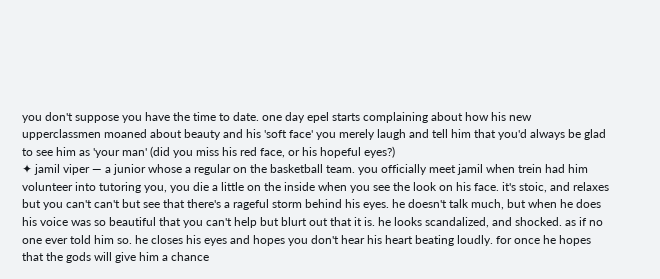you don't suppose you have the time to date. one day epel starts complaining about how his new upperclassmen moaned about beauty and his 'soft face' you merely laugh and tell him that you'd always be glad to see him as 'your man' (did you miss his red face, or his hopeful eyes?)
✦ jamil viper — a junior whose a regular on the basketball team. you officially meet jamil when trein had him volunteer into tutoring you, you die a little on the inside when you see the look on his face. it's stoic, and relaxes but you can't can't but see that there's a rageful storm behind his eyes. he doesn't talk much, but when he does his voice was so beautiful that you can't help but blurt out that it is. he looks scandalized, and shocked. as if no one ever told him so. he closes his eyes and hopes you don't hear his heart beating loudly. for once he hopes that the gods will give him a chance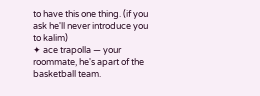to have this one thing. (if you ask he'll never introduce you to kalim)
✦ ace trapolla — your roommate, he's apart of the basketball team.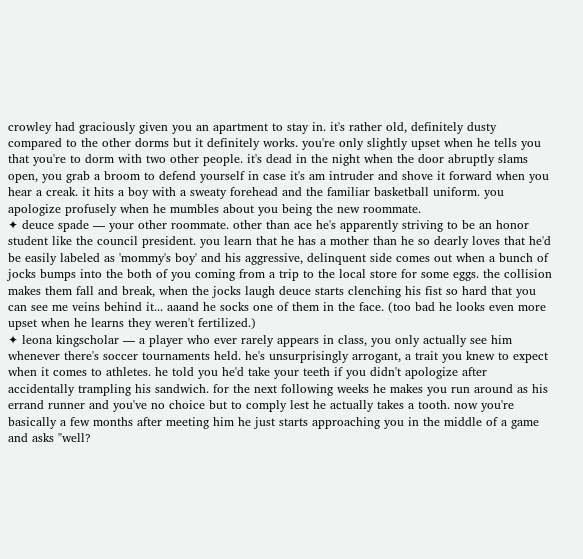crowley had graciously given you an apartment to stay in. it's rather old, definitely dusty compared to the other dorms but it definitely works. you're only slightly upset when he tells you that you're to dorm with two other people. it's dead in the night when the door abruptly slams open, you grab a broom to defend yourself in case it's am intruder and shove it forward when you hear a creak. it hits a boy with a sweaty forehead and the familiar basketball uniform. you apologize profusely when he mumbles about you being the new roommate.
✦ deuce spade — your other roommate. other than ace he's apparently striving to be an honor student like the council president. you learn that he has a mother than he so dearly loves that he'd be easily labeled as 'mommy's boy' and his aggressive, delinquent side comes out when a bunch of jocks bumps into the both of you coming from a trip to the local store for some eggs. the collision makes them fall and break, when the jocks laugh deuce starts clenching his fist so hard that you can see me veins behind it... aaand he socks one of them in the face. (too bad he looks even more upset when he learns they weren't fertilized.)
✦ leona kingscholar — a player who ever rarely appears in class, you only actually see him whenever there's soccer tournaments held. he's unsurprisingly arrogant, a trait you knew to expect when it comes to athletes. he told you he'd take your teeth if you didn't apologize after accidentally trampling his sandwich. for the next following weeks he makes you run around as his errand runner and you've no choice but to comply lest he actually takes a tooth. now you're basically a few months after meeting him he just starts approaching you in the middle of a game and asks "well?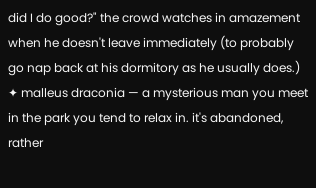did I do good?" the crowd watches in amazement when he doesn't leave immediately (to probably go nap back at his dormitory as he usually does.)
✦ malleus draconia — a mysterious man you meet in the park you tend to relax in. it's abandoned, rather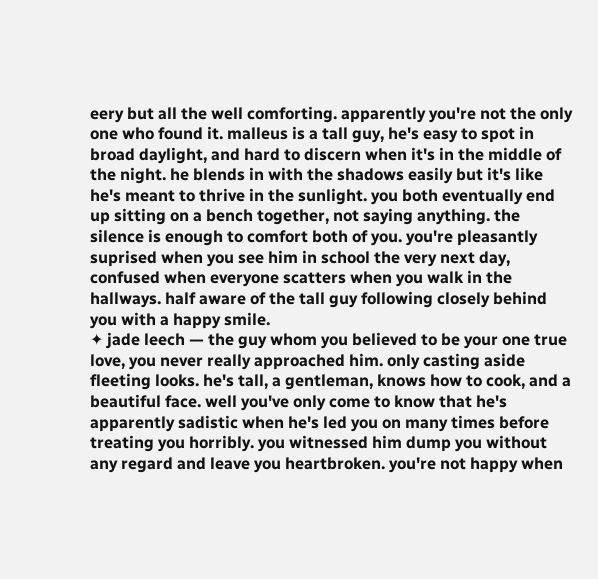eery but all the well comforting. apparently you're not the only one who found it. malleus is a tall guy, he's easy to spot in broad daylight, and hard to discern when it's in the middle of the night. he blends in with the shadows easily but it's like he's meant to thrive in the sunlight. you both eventually end up sitting on a bench together, not saying anything. the silence is enough to comfort both of you. you're pleasantly suprised when you see him in school the very next day, confused when everyone scatters when you walk in the hallways. half aware of the tall guy following closely behind you with a happy smile.
✦ jade leech — the guy whom you believed to be your one true love, you never really approached him. only casting aside fleeting looks. he's tall, a gentleman, knows how to cook, and a beautiful face. well you've only come to know that he's apparently sadistic when he's led you on many times before treating you horribly. you witnessed him dump you without any regard and leave you heartbroken. you're not happy when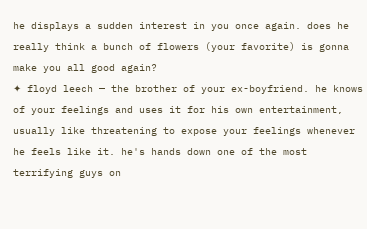he displays a sudden interest in you once again. does he really think a bunch of flowers (your favorite) is gonna make you all good again?
✦ floyd leech — the brother of your ex-boyfriend. he knows of your feelings and uses it for his own entertainment, usually like threatening to expose your feelings whenever he feels like it. he's hands down one of the most terrifying guys on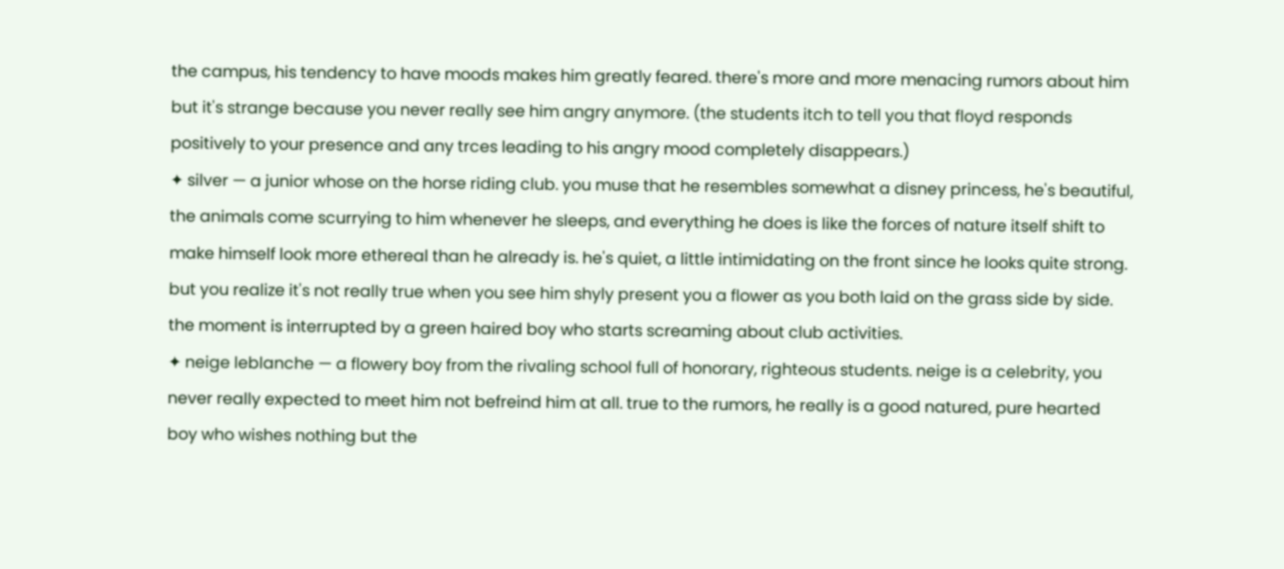the campus, his tendency to have moods makes him greatly feared. there's more and more menacing rumors about him but it's strange because you never really see him angry anymore. (the students itch to tell you that floyd responds positively to your presence and any trces leading to his angry mood completely disappears.)
✦ silver — a junior whose on the horse riding club. you muse that he resembles somewhat a disney princess, he's beautiful, the animals come scurrying to him whenever he sleeps, and everything he does is like the forces of nature itself shift to make himself look more ethereal than he already is. he's quiet, a little intimidating on the front since he looks quite strong. but you realize it's not really true when you see him shyly present you a flower as you both laid on the grass side by side. the moment is interrupted by a green haired boy who starts screaming about club activities.
✦ neige leblanche — a flowery boy from the rivaling school full of honorary, righteous students. neige is a celebrity, you never really expected to meet him not befreind him at all. true to the rumors, he really is a good natured, pure hearted boy who wishes nothing but the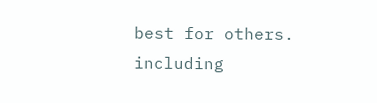best for others. including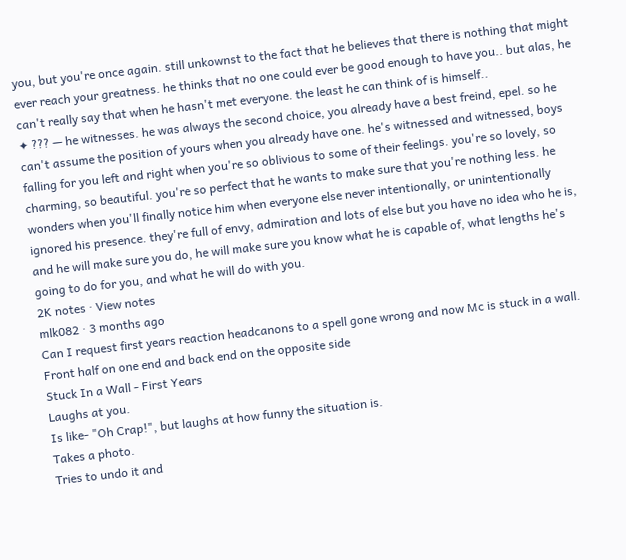you, but you're once again. still unkownst to the fact that he believes that there is nothing that might ever reach your greatness. he thinks that no one could ever be good enough to have you.. but alas, he can't really say that when he hasn't met everyone. the least he can think of is himself..
✦ ??? — he witnesses. he was always the second choice, you already have a best freind, epel. so he can't assume the position of yours when you already have one. he's witnessed and witnessed, boys falling for you left and right when you're so oblivious to some of their feelings. you're so lovely, so charming, so beautiful. you're so perfect that he wants to make sure that you're nothing less. he wonders when you'll finally notice him when everyone else never intentionally, or unintentionally ignored his presence. they're full of envy, admiration and lots of else but you have no idea who he is, and he will make sure you do, he will make sure you know what he is capable of, what lengths he's going to do for you, and what he will do with you.
2K notes · View notes
mlk082 · 3 months ago
Can I request first years reaction headcanons to a spell gone wrong and now Mc is stuck in a wall. Front half on one end and back end on the opposite side
Stuck In a Wall - First Years
Laughs at you.
Is like- "Oh Crap!", but laughs at how funny the situation is.
Takes a photo.
Tries to undo it and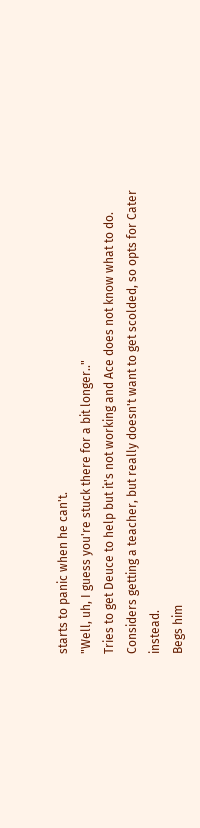starts to panic when he can't.
"Well, uh, I guess you're stuck there for a bit longer.."
Tries to get Deuce to help but it's not working and Ace does not know what to do.
Considers getting a teacher, but really doesn't want to get scolded, so opts for Cater instead.
Begs him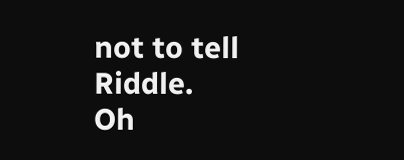not to tell Riddle.
Oh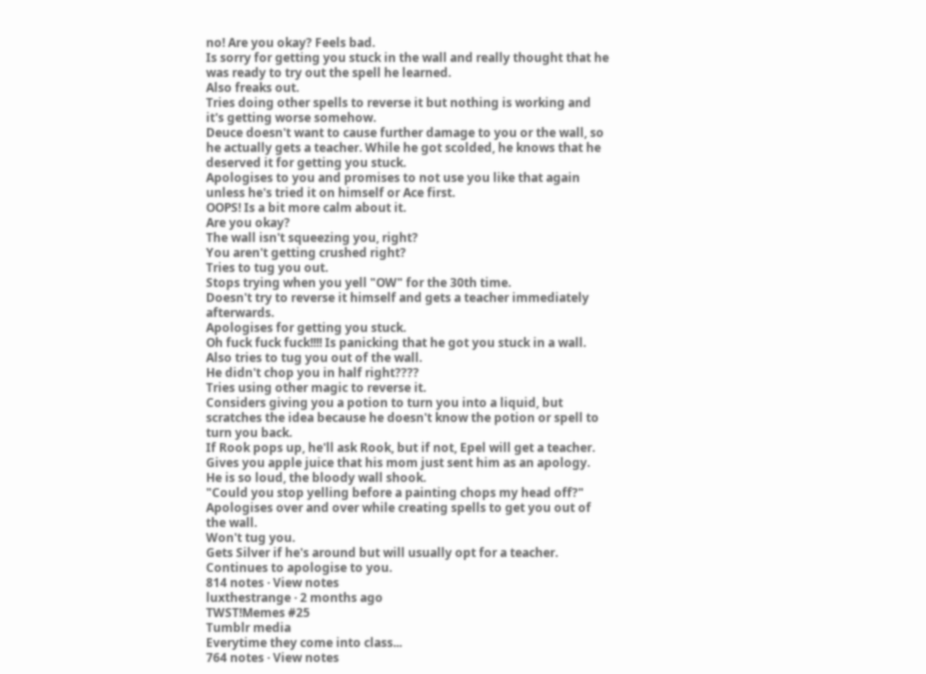no! Are you okay? Feels bad.
Is sorry for getting you stuck in the wall and really thought that he was ready to try out the spell he learned.
Also freaks out.
Tries doing other spells to reverse it but nothing is working and it's getting worse somehow.
Deuce doesn't want to cause further damage to you or the wall, so he actually gets a teacher. While he got scolded, he knows that he deserved it for getting you stuck.
Apologises to you and promises to not use you like that again unless he's tried it on himself or Ace first.
OOPS! Is a bit more calm about it.
Are you okay?
The wall isn't squeezing you, right?
You aren't getting crushed right?
Tries to tug you out.
Stops trying when you yell "OW" for the 30th time.
Doesn't try to reverse it himself and gets a teacher immediately afterwards.
Apologises for getting you stuck.
Oh fuck fuck fuck!!!! Is panicking that he got you stuck in a wall.
Also tries to tug you out of the wall.
He didn't chop you in half right????
Tries using other magic to reverse it.
Considers giving you a potion to turn you into a liquid, but scratches the idea because he doesn't know the potion or spell to turn you back.
If Rook pops up, he'll ask Rook, but if not, Epel will get a teacher.
Gives you apple juice that his mom just sent him as an apology.
He is so loud, the bloody wall shook.
"Could you stop yelling before a painting chops my head off?"
Apologises over and over while creating spells to get you out of the wall.
Won't tug you.
Gets Silver if he's around but will usually opt for a teacher.
Continues to apologise to you.
814 notes · View notes
luxthestrange · 2 months ago
TWST!Memes #25
Tumblr media
Everytime they come into class...
764 notes · View notes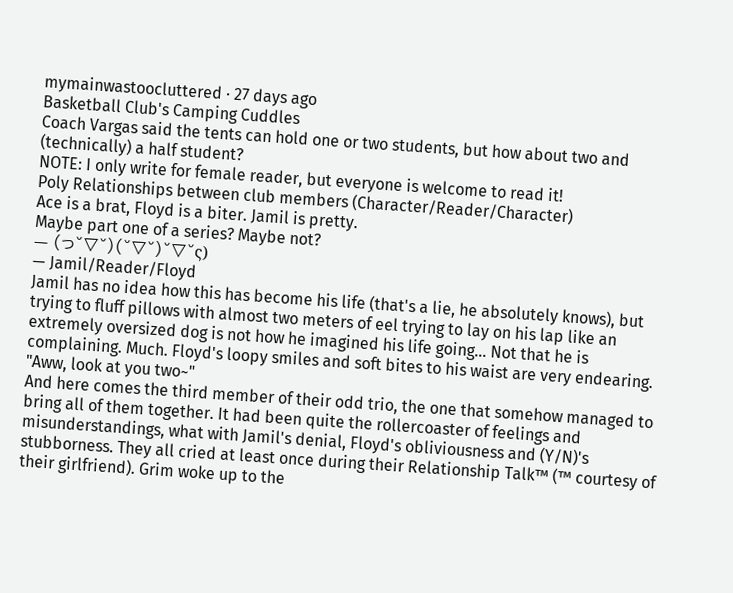mymainwastoocluttered · 27 days ago
Basketball Club's Camping Cuddles
Coach Vargas said the tents can hold one or two students, but how about two and (technically) a half student?
NOTE: I only write for female reader, but everyone is welcome to read it!
Poly Relationships between club members (Character/Reader/Character)
Ace is a brat, Floyd is a biter. Jamil is pretty.
Maybe part one of a series? Maybe not?
— (っ˘▽˘)(˘▽˘)˘▽˘ς)
— Jamil/Reader/Floyd
Jamil has no idea how this has become his life (that's a lie, he absolutely knows), but trying to fluff pillows with almost two meters of eel trying to lay on his lap like an extremely oversized dog is not how he imagined his life going... Not that he is complaining. Much. Floyd's loopy smiles and soft bites to his waist are very endearing.
"Aww, look at you two~"
And here comes the third member of their odd trio, the one that somehow managed to bring all of them together. It had been quite the rollercoaster of feelings and misunderstandings, what with Jamil's denial, Floyd's obliviousness and (Y/N)'s stubborness. They all cried at least once during their Relationship Talk™ (™ courtesy of their girlfriend). Grim woke up to the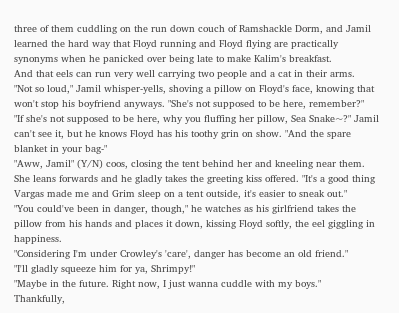three of them cuddling on the run down couch of Ramshackle Dorm, and Jamil learned the hard way that Floyd running and Floyd flying are practically synonyms when he panicked over being late to make Kalim's breakfast.
And that eels can run very well carrying two people and a cat in their arms.
"Not so loud," Jamil whisper-yells, shoving a pillow on Floyd's face, knowing that won't stop his boyfriend anyways. "She's not supposed to be here, remember?"
"If she's not supposed to be here, why you fluffing her pillow, Sea Snake~?" Jamil can't see it, but he knows Floyd has his toothy grin on show. "And the spare blanket in your bag-"
"Aww, Jamil" (Y/N) coos, closing the tent behind her and kneeling near them. She leans forwards and he gladly takes the greeting kiss offered. "It's a good thing Vargas made me and Grim sleep on a tent outside, it's easier to sneak out."
"You could've been in danger, though," he watches as his girlfriend takes the pillow from his hands and places it down, kissing Floyd softly, the eel giggling in happiness.
"Considering I'm under Crowley's 'care', danger has become an old friend."
"I'll gladly squeeze him for ya, Shrimpy!"
"Maybe in the future. Right now, I just wanna cuddle with my boys."
Thankfully,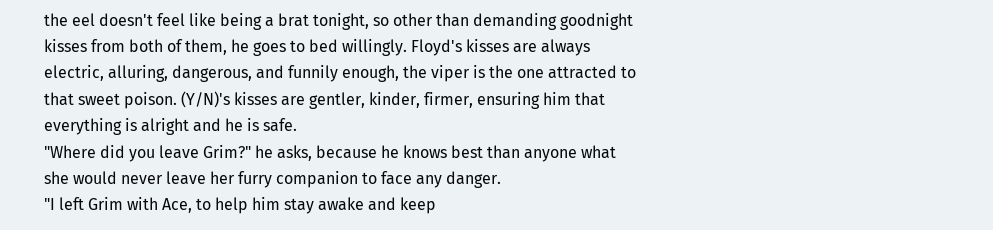the eel doesn't feel like being a brat tonight, so other than demanding goodnight kisses from both of them, he goes to bed willingly. Floyd's kisses are always electric, alluring, dangerous, and funnily enough, the viper is the one attracted to that sweet poison. (Y/N)'s kisses are gentler, kinder, firmer, ensuring him that everything is alright and he is safe.
"Where did you leave Grim?" he asks, because he knows best than anyone what she would never leave her furry companion to face any danger.
"I left Grim with Ace, to help him stay awake and keep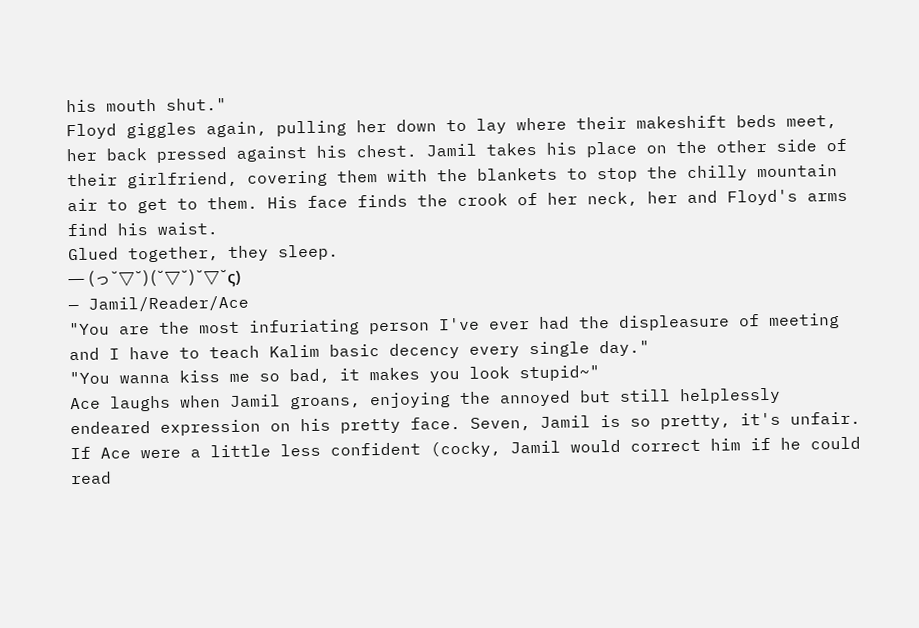his mouth shut."
Floyd giggles again, pulling her down to lay where their makeshift beds meet, her back pressed against his chest. Jamil takes his place on the other side of their girlfriend, covering them with the blankets to stop the chilly mountain air to get to them. His face finds the crook of her neck, her and Floyd's arms find his waist.
Glued together, they sleep.
— (っ˘▽˘)(˘▽˘)˘▽˘ς)
— Jamil/Reader/Ace
"You are the most infuriating person I've ever had the displeasure of meeting and I have to teach Kalim basic decency every single day."
"You wanna kiss me so bad, it makes you look stupid~"
Ace laughs when Jamil groans, enjoying the annoyed but still helplessly endeared expression on his pretty face. Seven, Jamil is so pretty, it's unfair. If Ace were a little less confident (cocky, Jamil would correct him if he could read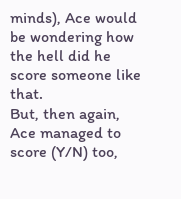minds), Ace would be wondering how the hell did he score someone like that.
But, then again, Ace managed to score (Y/N) too,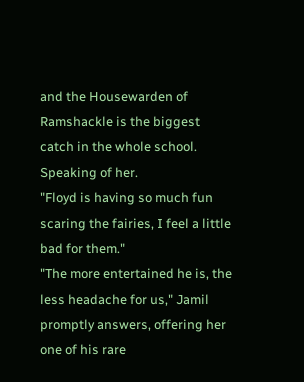and the Housewarden of Ramshackle is the biggest catch in the whole school.
Speaking of her.
"Floyd is having so much fun scaring the fairies, I feel a little bad for them."
"The more entertained he is, the less headache for us," Jamil promptly answers, offering her one of his rare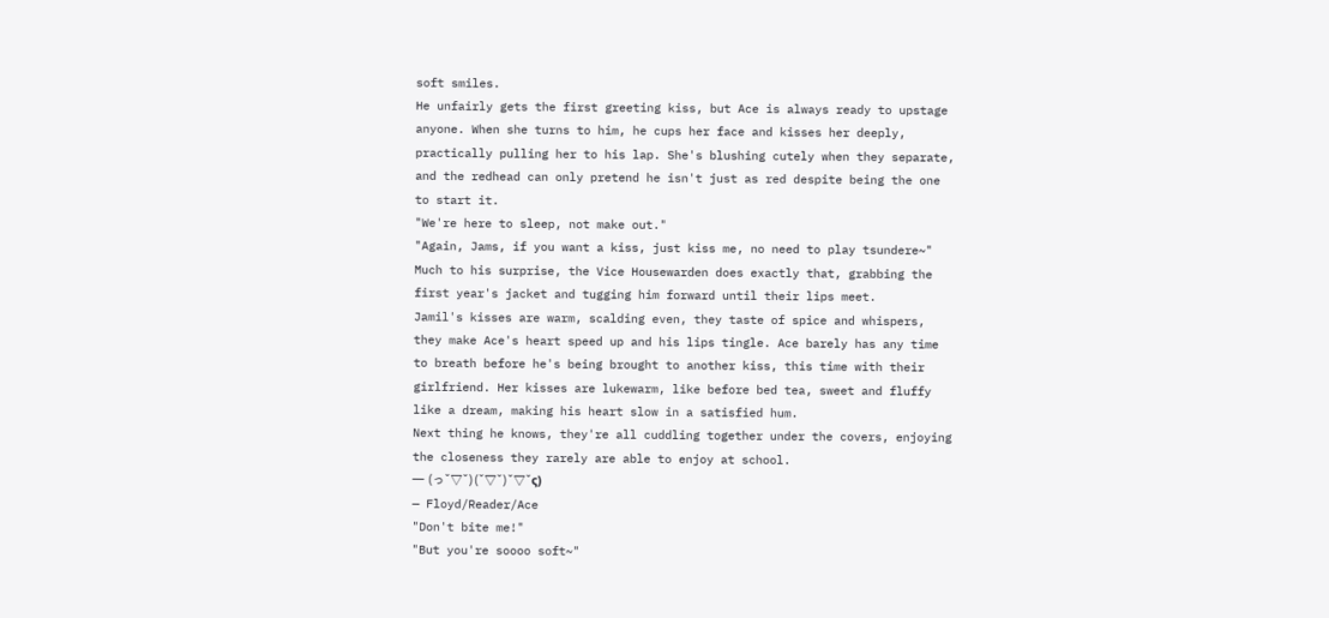soft smiles.
He unfairly gets the first greeting kiss, but Ace is always ready to upstage anyone. When she turns to him, he cups her face and kisses her deeply, practically pulling her to his lap. She's blushing cutely when they separate, and the redhead can only pretend he isn't just as red despite being the one to start it.
"We're here to sleep, not make out."
"Again, Jams, if you want a kiss, just kiss me, no need to play tsundere~"
Much to his surprise, the Vice Housewarden does exactly that, grabbing the first year's jacket and tugging him forward until their lips meet.
Jamil's kisses are warm, scalding even, they taste of spice and whispers, they make Ace's heart speed up and his lips tingle. Ace barely has any time to breath before he's being brought to another kiss, this time with their girlfriend. Her kisses are lukewarm, like before bed tea, sweet and fluffy like a dream, making his heart slow in a satisfied hum.
Next thing he knows, they're all cuddling together under the covers, enjoying the closeness they rarely are able to enjoy at school.
— (っ˘▽˘)(˘▽˘)˘▽˘ς)
— Floyd/Reader/Ace
"Don't bite me!"
"But you're soooo soft~"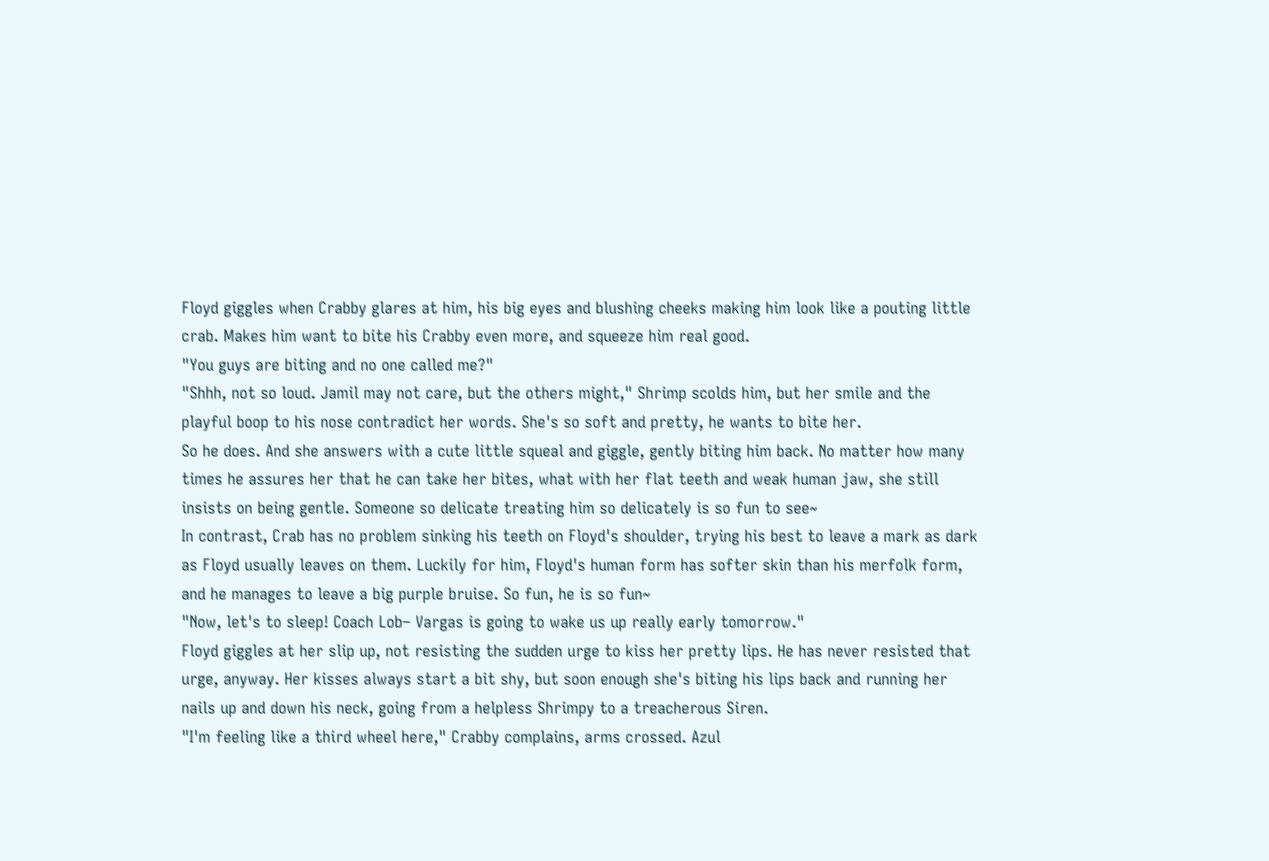Floyd giggles when Crabby glares at him, his big eyes and blushing cheeks making him look like a pouting little crab. Makes him want to bite his Crabby even more, and squeeze him real good.
"You guys are biting and no one called me?"
"Shhh, not so loud. Jamil may not care, but the others might," Shrimp scolds him, but her smile and the playful boop to his nose contradict her words. She's so soft and pretty, he wants to bite her.
So he does. And she answers with a cute little squeal and giggle, gently biting him back. No matter how many times he assures her that he can take her bites, what with her flat teeth and weak human jaw, she still insists on being gentle. Someone so delicate treating him so delicately is so fun to see~
In contrast, Crab has no problem sinking his teeth on Floyd's shoulder, trying his best to leave a mark as dark as Floyd usually leaves on them. Luckily for him, Floyd's human form has softer skin than his merfolk form, and he manages to leave a big purple bruise. So fun, he is so fun~
"Now, let's to sleep! Coach Lob– Vargas is going to wake us up really early tomorrow."
Floyd giggles at her slip up, not resisting the sudden urge to kiss her pretty lips. He has never resisted that urge, anyway. Her kisses always start a bit shy, but soon enough she's biting his lips back and running her nails up and down his neck, going from a helpless Shrimpy to a treacherous Siren.
"I'm feeling like a third wheel here," Crabby complains, arms crossed. Azul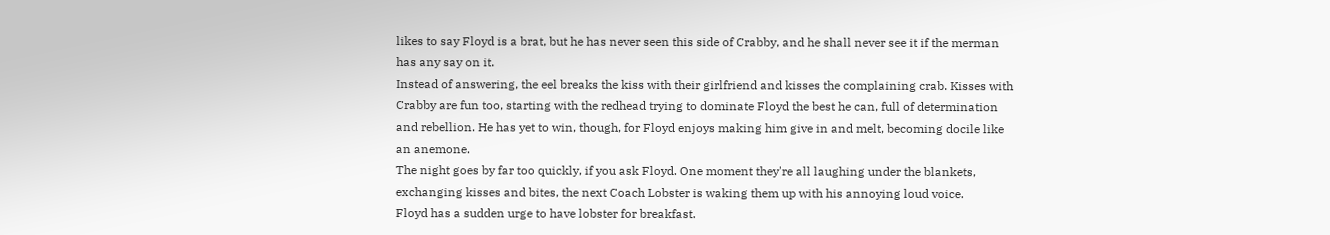likes to say Floyd is a brat, but he has never seen this side of Crabby, and he shall never see it if the merman has any say on it.
Instead of answering, the eel breaks the kiss with their girlfriend and kisses the complaining crab. Kisses with Crabby are fun too, starting with the redhead trying to dominate Floyd the best he can, full of determination and rebellion. He has yet to win, though, for Floyd enjoys making him give in and melt, becoming docile like an anemone.
The night goes by far too quickly, if you ask Floyd. One moment they're all laughing under the blankets, exchanging kisses and bites, the next Coach Lobster is waking them up with his annoying loud voice.
Floyd has a sudden urge to have lobster for breakfast.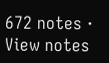672 notes · View notes